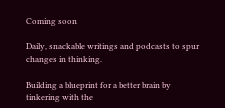Coming soon

Daily, snackable writings and podcasts to spur changes in thinking.

Building a blueprint for a better brain by tinkering with the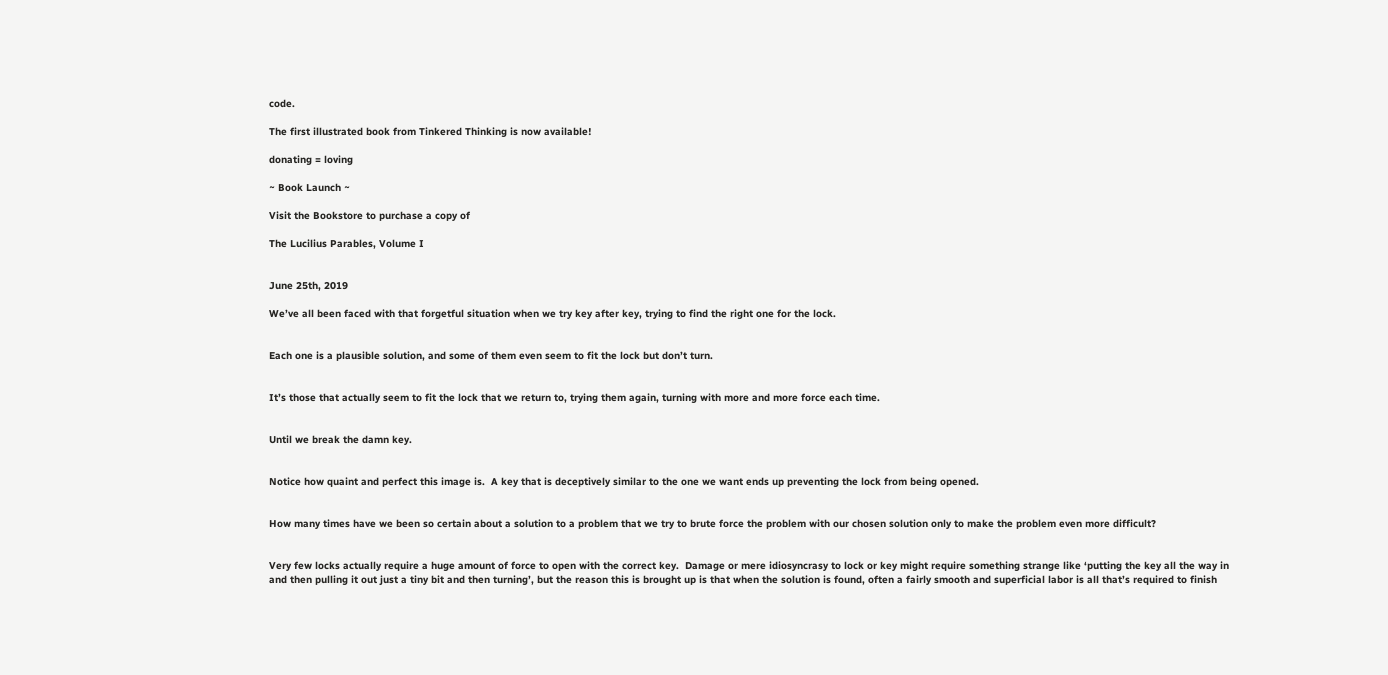code.

The first illustrated book from Tinkered Thinking is now available!

donating = loving

~ Book Launch ~

Visit the Bookstore to purchase a copy of

The Lucilius Parables, Volume I


June 25th, 2019

We’ve all been faced with that forgetful situation when we try key after key, trying to find the right one for the lock.


Each one is a plausible solution, and some of them even seem to fit the lock but don’t turn.


It’s those that actually seem to fit the lock that we return to, trying them again, turning with more and more force each time.


Until we break the damn key.


Notice how quaint and perfect this image is.  A key that is deceptively similar to the one we want ends up preventing the lock from being opened.


How many times have we been so certain about a solution to a problem that we try to brute force the problem with our chosen solution only to make the problem even more difficult?


Very few locks actually require a huge amount of force to open with the correct key.  Damage or mere idiosyncrasy to lock or key might require something strange like ‘putting the key all the way in and then pulling it out just a tiny bit and then turning’, but the reason this is brought up is that when the solution is found, often a fairly smooth and superficial labor is all that’s required to finish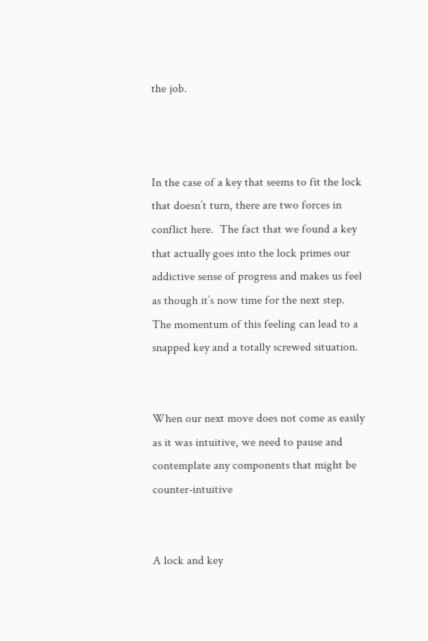the job.



In the case of a key that seems to fit the lock that doesn’t turn, there are two forces in conflict here.  The fact that we found a key that actually goes into the lock primes our addictive sense of progress and makes us feel as though it’s now time for the next step.  The momentum of this feeling can lead to a snapped key and a totally screwed situation.


When our next move does not come as easily as it was intuitive, we need to pause and contemplate any components that might be counter-intuitive


A lock and key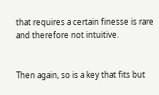that requires a certain finesse is rare and therefore not intuitive.


Then again, so is a key that fits but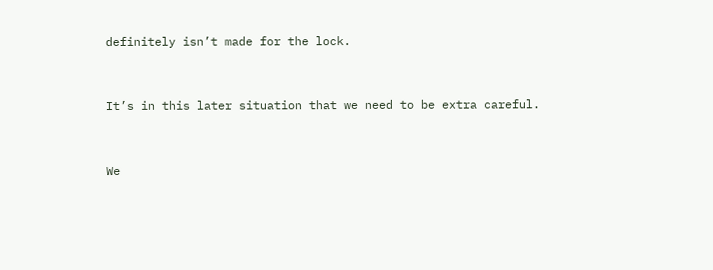definitely isn’t made for the lock.


It’s in this later situation that we need to be extra careful.


We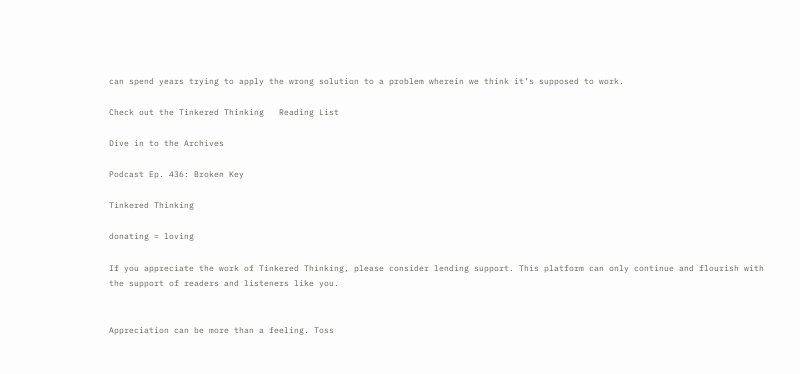can spend years trying to apply the wrong solution to a problem wherein we think it’s supposed to work.

Check out the Tinkered Thinking   Reading List

Dive in to the Archives

Podcast Ep. 436: Broken Key

Tinkered Thinking

donating = loving

If you appreciate the work of Tinkered Thinking, please consider lending support. This platform can only continue and flourish with the support of readers and listeners like you.


Appreciation can be more than a feeling. Toss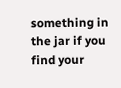something in the jar if you find your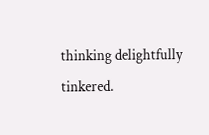thinking delightfully tinkered.